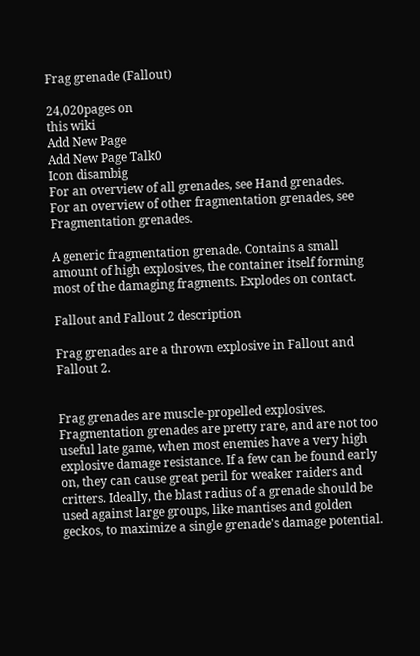Frag grenade (Fallout)

24,020pages on
this wiki
Add New Page
Add New Page Talk0
Icon disambig
For an overview of all grenades, see Hand grenades.
For an overview of other fragmentation grenades, see Fragmentation grenades.

A generic fragmentation grenade. Contains a small amount of high explosives, the container itself forming most of the damaging fragments. Explodes on contact.

Fallout and Fallout 2 description

Frag grenades are a thrown explosive in Fallout and Fallout 2.


Frag grenades are muscle-propelled explosives. Fragmentation grenades are pretty rare, and are not too useful late game, when most enemies have a very high explosive damage resistance. If a few can be found early on, they can cause great peril for weaker raiders and critters. Ideally, the blast radius of a grenade should be used against large groups, like mantises and golden geckos, to maximize a single grenade's damage potential.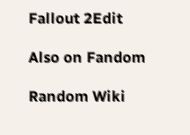Fallout 2Edit

Also on Fandom

Random Wiki